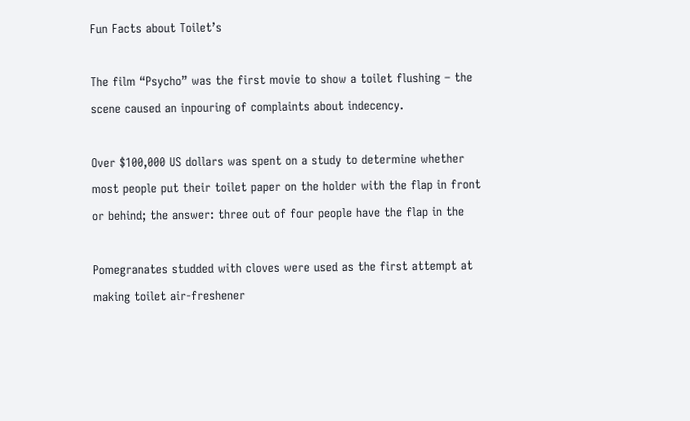Fun Facts about Toilet’s

The film “Psycho” was the first movie to show a toilet flushing – the
scene caused an inpouring of complaints about indecency.

Over $100,000 US dollars was spent on a study to determine whether
most people put their toilet paper on the holder with the flap in front
or behind; the answer: three out of four people have the flap in the

Pomegranates studded with cloves were used as the first attempt at
making toilet air-freshener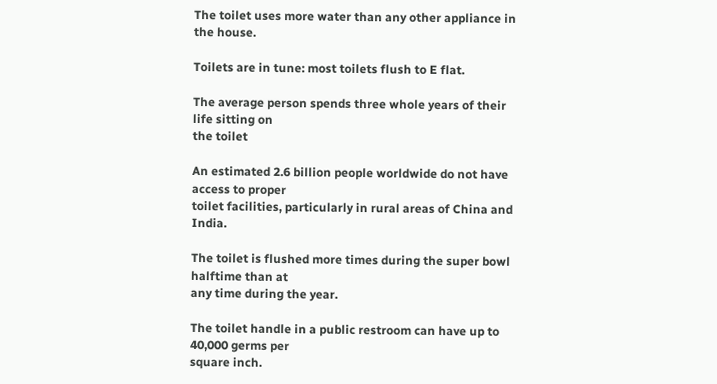The toilet uses more water than any other appliance in the house.

Toilets are in tune: most toilets flush to E flat.

The average person spends three whole years of their life sitting on
the toilet

An estimated 2.6 billion people worldwide do not have access to proper
toilet facilities, particularly in rural areas of China and India.

The toilet is flushed more times during the super bowl halftime than at
any time during the year.

The toilet handle in a public restroom can have up to 40,000 germs per
square inch.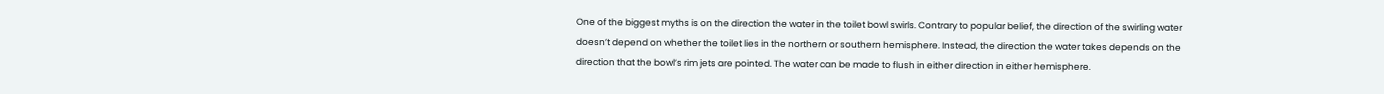One of the biggest myths is on the direction the water in the toilet bowl swirls. Contrary to popular belief, the direction of the swirling water doesn’t depend on whether the toilet lies in the northern or southern hemisphere. Instead, the direction the water takes depends on the direction that the bowl’s rim jets are pointed. The water can be made to flush in either direction in either hemisphere.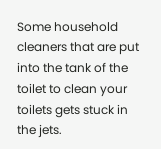Some household cleaners that are put into the tank of the toilet to clean your toilets gets stuck in the jets.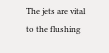The jets are vital to the flushing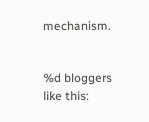mechanism.


%d bloggers like this: